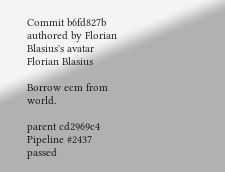Commit b6fd827b authored by Florian Blasius's avatar Florian Blasius

Borrow ecm from world.

parent cd2969c4
Pipeline #2437 passed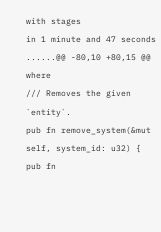with stages
in 1 minute and 47 seconds
......@@ -80,10 +80,15 @@ where
/// Removes the given `entity`.
pub fn remove_system(&mut self, system_id: u32) {
pub fn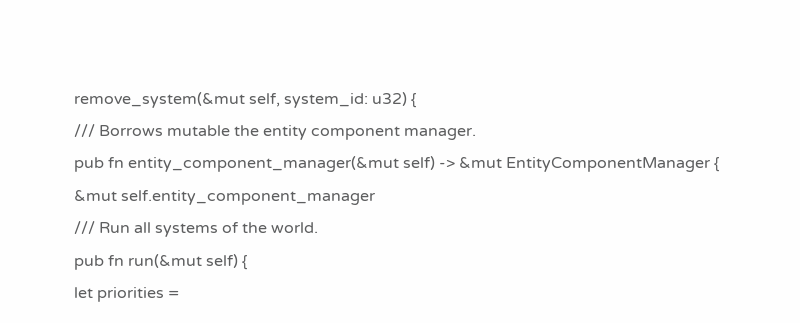remove_system(&mut self, system_id: u32) {
/// Borrows mutable the entity component manager.
pub fn entity_component_manager(&mut self) -> &mut EntityComponentManager {
&mut self.entity_component_manager
/// Run all systems of the world.
pub fn run(&mut self) {
let priorities =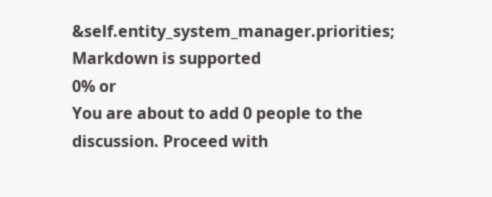&self.entity_system_manager.priorities;
Markdown is supported
0% or
You are about to add 0 people to the discussion. Proceed with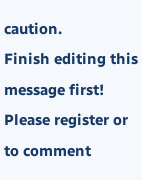caution.
Finish editing this message first!
Please register or to comment